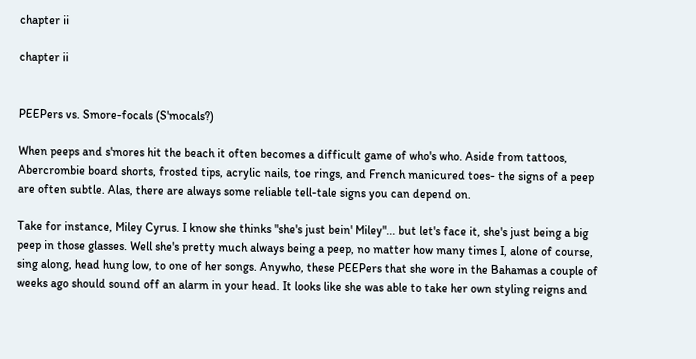chapter ii

chapter ii


PEEPers vs. Smore-focals (S'mocals?)

When peeps and s'mores hit the beach it often becomes a difficult game of who's who. Aside from tattoos, Abercrombie board shorts, frosted tips, acrylic nails, toe rings, and French manicured toes- the signs of a peep are often subtle. Alas, there are always some reliable tell-tale signs you can depend on.

Take for instance, Miley Cyrus. I know she thinks "she's just bein' Miley"... but let's face it, she's just being a big peep in those glasses. Well she's pretty much always being a peep, no matter how many times I, alone of course, sing along, head hung low, to one of her songs. Anywho, these PEEPers that she wore in the Bahamas a couple of weeks ago should sound off an alarm in your head. It looks like she was able to take her own styling reigns and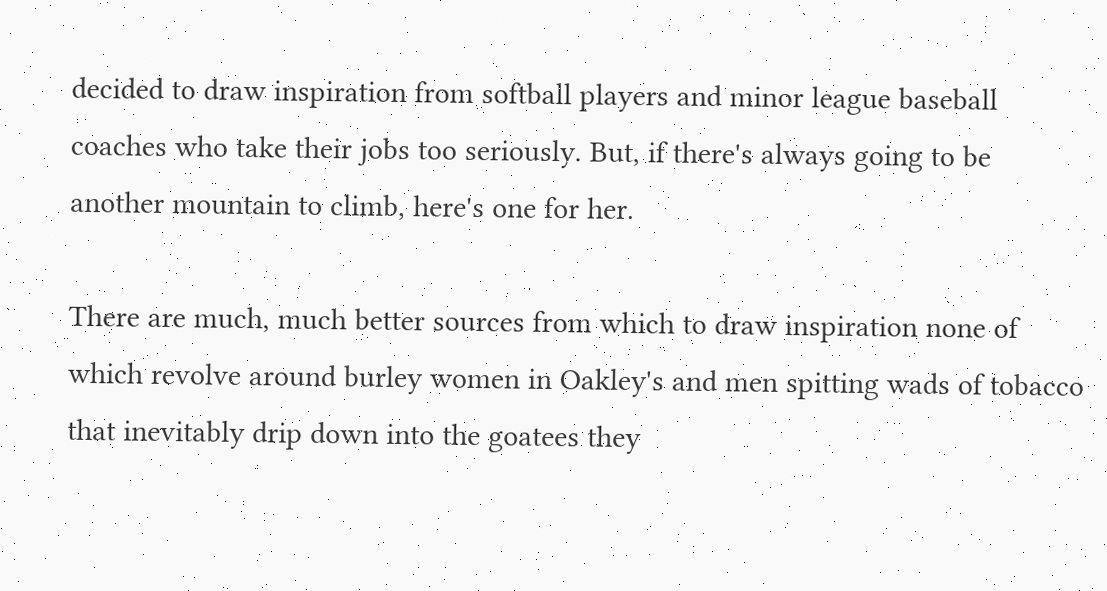decided to draw inspiration from softball players and minor league baseball coaches who take their jobs too seriously. But, if there's always going to be another mountain to climb, here's one for her.

There are much, much better sources from which to draw inspiration none of which revolve around burley women in Oakley's and men spitting wads of tobacco that inevitably drip down into the goatees they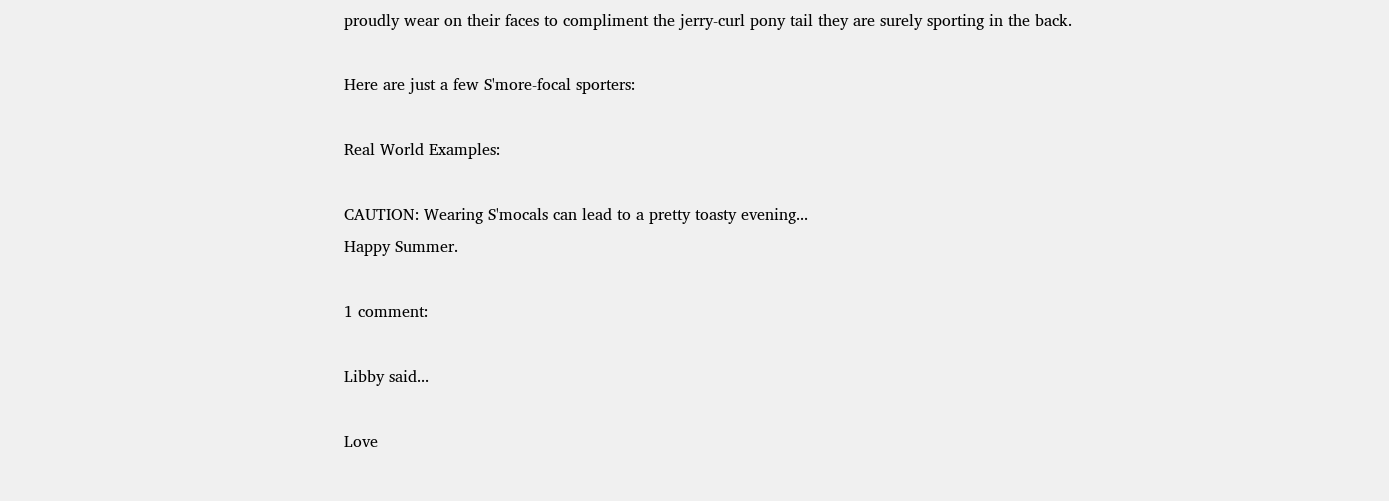proudly wear on their faces to compliment the jerry-curl pony tail they are surely sporting in the back.

Here are just a few S'more-focal sporters:

Real World Examples:

CAUTION: Wearing S'mocals can lead to a pretty toasty evening...
Happy Summer.

1 comment:

Libby said...

Love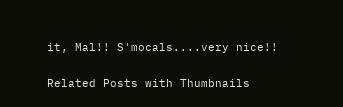it, Mal!! S'mocals....very nice!!


Related Posts with Thumbnails